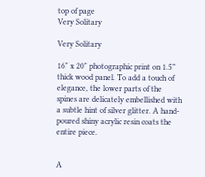top of page
Very Solitary

Very Solitary

16" x 20" photographic print on 1.5” thick wood panel. To add a touch of elegance, the lower parts of the spines are delicately embellished with a subtle hint of silver glitter. A hand- poured shiny acrylic resin coats the entire piece.


A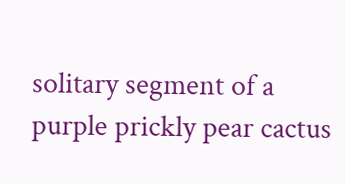solitary segment of a purple prickly pear cactus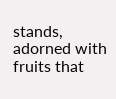stands, adorned with fruits that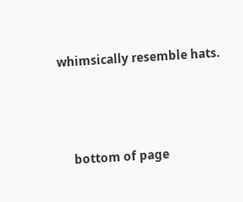whimsically resemble hats.



    bottom of page